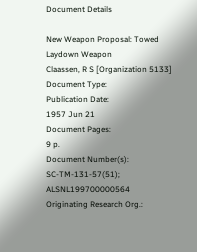Document Details

New Weapon Proposal: Towed Laydown Weapon
Claassen, R S [Organization 5133]
Document Type:
Publication Date:
1957 Jun 21
Document Pages:
9 p.
Document Number(s):
SC-TM-131-57(51); ALSNL199700000564
Originating Research Org.: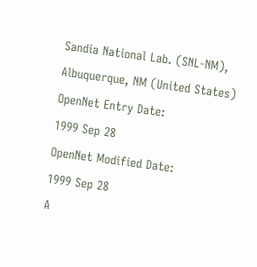Sandia National Lab. (SNL-NM), Albuquerque, NM (United States)
OpenNet Entry Date:
1999 Sep 28
OpenNet Modified Date:
1999 Sep 28
A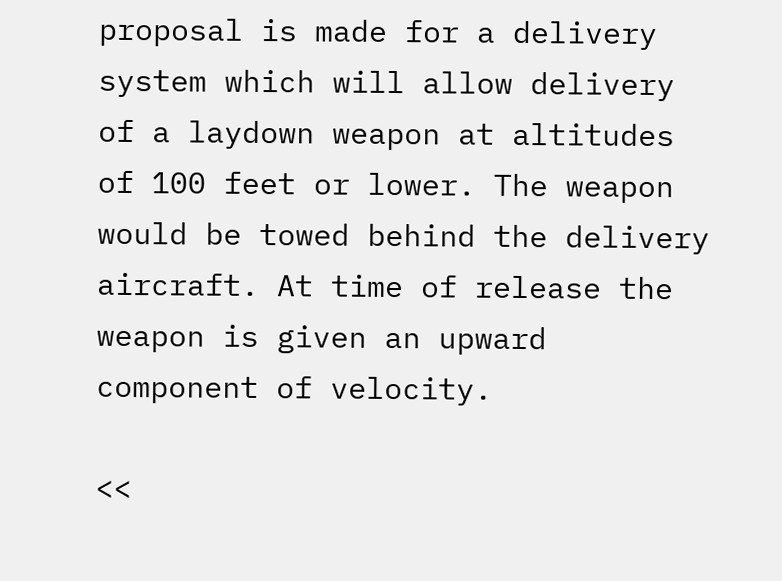proposal is made for a delivery system which will allow delivery of a laydown weapon at altitudes of 100 feet or lower. The weapon would be towed behind the delivery aircraft. At time of release the weapon is given an upward component of velocity.

<<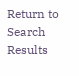Return to Search Results